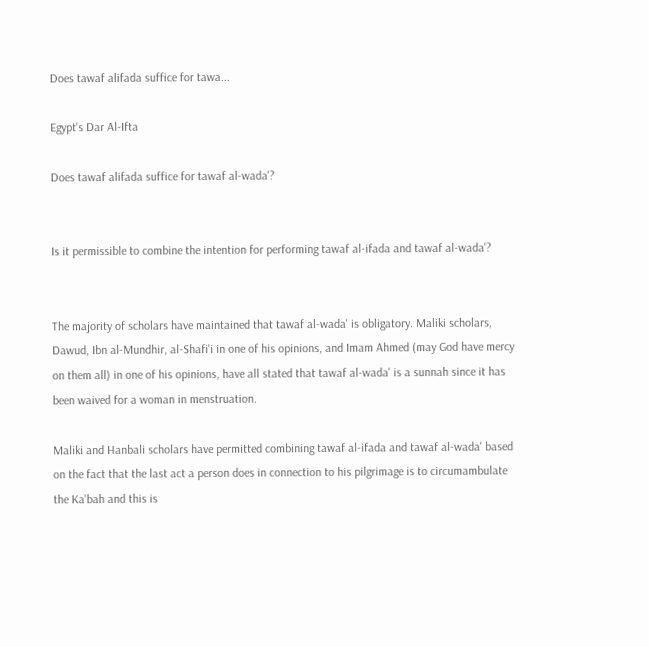Does tawaf alifada suffice for tawa...

Egypt's Dar Al-Ifta

Does tawaf alifada suffice for tawaf al-wada'?


Is it permissible to combine the intention for performing tawaf al-ifada and tawaf al-wada'?


The majority of scholars have maintained that tawaf al-wada' is obligatory. Maliki scholars, Dawud, Ibn al-Mundhir, al-Shafi'i in one of his opinions, and Imam Ahmed (may God have mercy on them all) in one of his opinions, have all stated that tawaf al-wada' is a sunnah since it has been waived for a woman in menstruation.

Maliki and Hanbali scholars have permitted combining tawaf al-ifada and tawaf al-wada' based on the fact that the last act a person does in connection to his pilgrimage is to circumambulate the Ka'bah and this is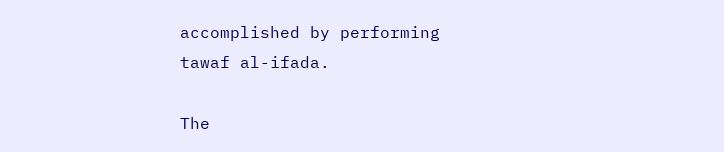accomplished by performing tawaf al-ifada.

The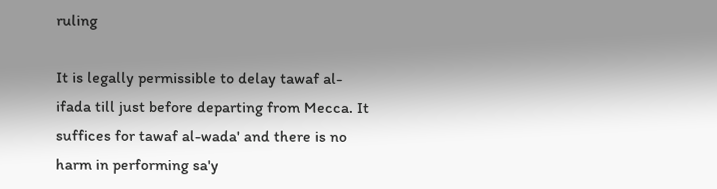ruling

It is legally permissible to delay tawaf al-ifada till just before departing from Mecca. It suffices for tawaf al-wada' and there is no harm in performing sa'y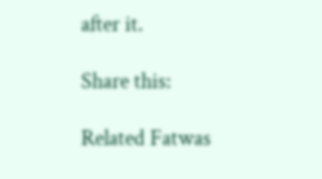after it.

Share this:

Related Fatwas